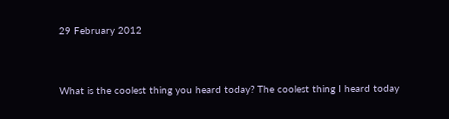29 February 2012


What is the coolest thing you heard today? The coolest thing I heard today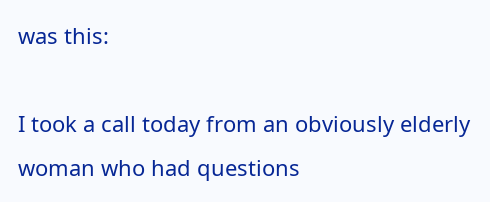was this:

I took a call today from an obviously elderly woman who had questions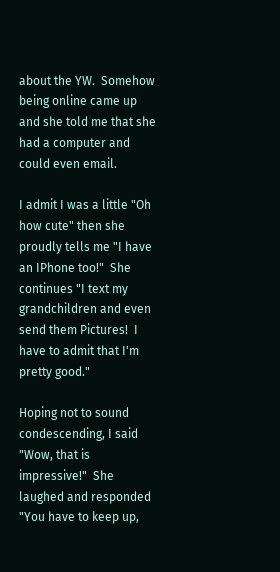about the YW.  Somehow being online came up and she told me that she had a computer and could even email.

I admit I was a little "Oh how cute" then she proudly tells me "I have an IPhone too!"  She continues "I text my grandchildren and even send them Pictures!  I have to admit that I'm pretty good."

Hoping not to sound condescending, I said "Wow, that is impressive!"  She laughed and responded "You have to keep up,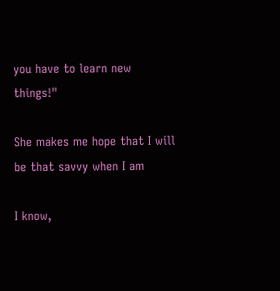you have to learn new things!"

She makes me hope that I will be that savvy when I am

I know,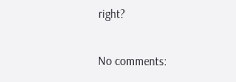right?

No comments: